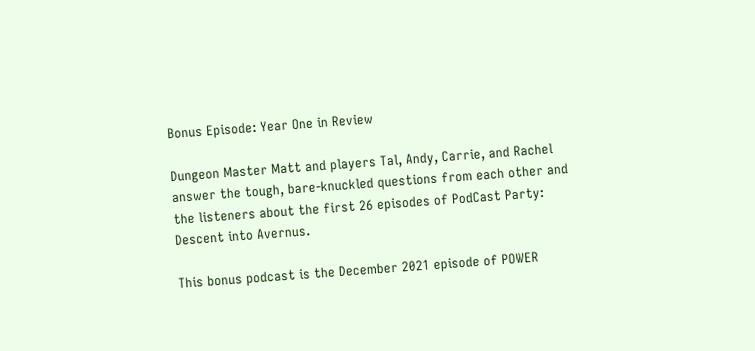Bonus Episode: Year One in Review

Dungeon Master Matt and players Tal, Andy, Carrie, and Rachel answer the tough, bare-knuckled questions from each other and the listeners about the first 26 episodes of PodCast Party: Descent into Avernus.

This bonus podcast is the December 2021 episode of POWER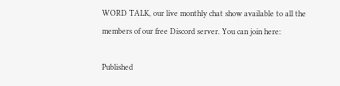WORD TALK, our live monthly chat show available to all the members of our free Discord server. You can join here:

Published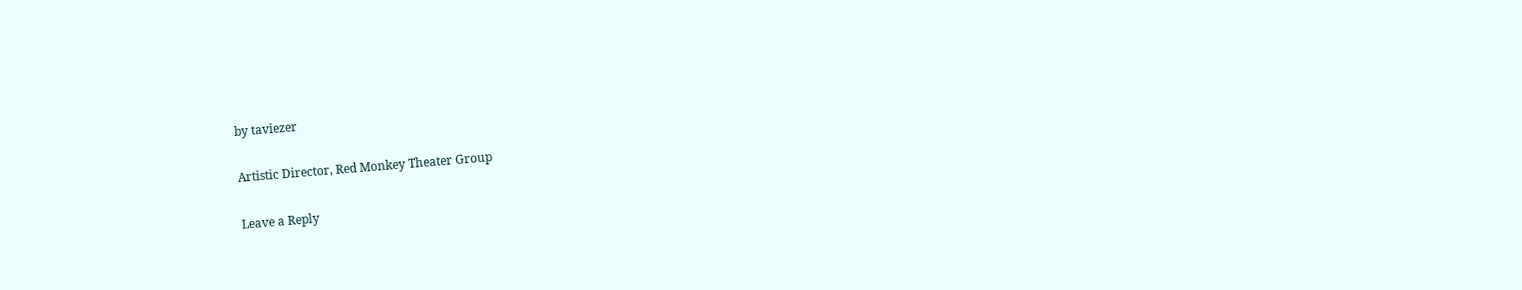by taviezer

Artistic Director, Red Monkey Theater Group

Leave a Reply